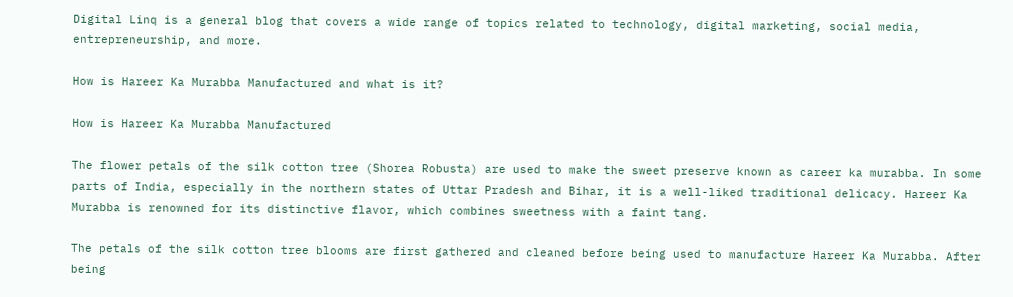Digital Linq is a general blog that covers a wide range of topics related to technology, digital marketing, social media, entrepreneurship, and more.

How is Hareer Ka Murabba Manufactured and what is it?

How is Hareer Ka Murabba Manufactured

The flower petals of the silk cotton tree (Shorea Robusta) are used to make the sweet preserve known as career ka murabba. In some parts of India, especially in the northern states of Uttar Pradesh and Bihar, it is a well-liked traditional delicacy. Hareer Ka Murabba is renowned for its distinctive flavor, which combines sweetness with a faint tang.

The petals of the silk cotton tree blooms are first gathered and cleaned before being used to manufacture Hareer Ka Murabba. After being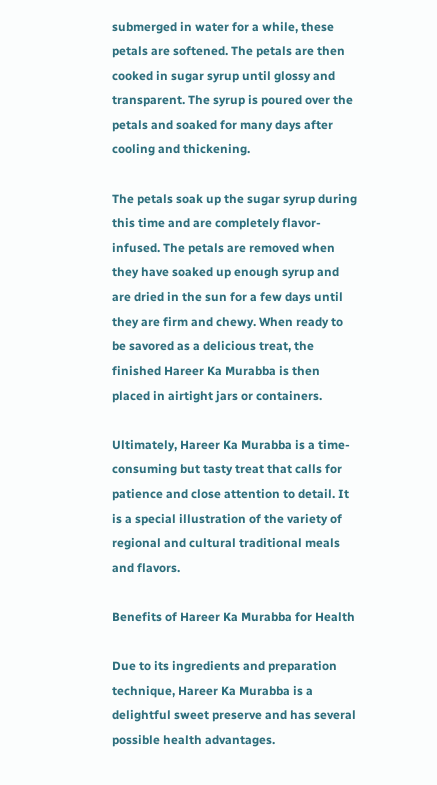submerged in water for a while, these petals are softened. The petals are then cooked in sugar syrup until glossy and transparent. The syrup is poured over the petals and soaked for many days after cooling and thickening.

The petals soak up the sugar syrup during this time and are completely flavor-infused. The petals are removed when they have soaked up enough syrup and are dried in the sun for a few days until they are firm and chewy. When ready to be savored as a delicious treat, the finished Hareer Ka Murabba is then placed in airtight jars or containers.

Ultimately, Hareer Ka Murabba is a time-consuming but tasty treat that calls for patience and close attention to detail. It is a special illustration of the variety of regional and cultural traditional meals and flavors.

Benefits of Hareer Ka Murabba for Health

Due to its ingredients and preparation technique, Hareer Ka Murabba is a delightful sweet preserve and has several possible health advantages.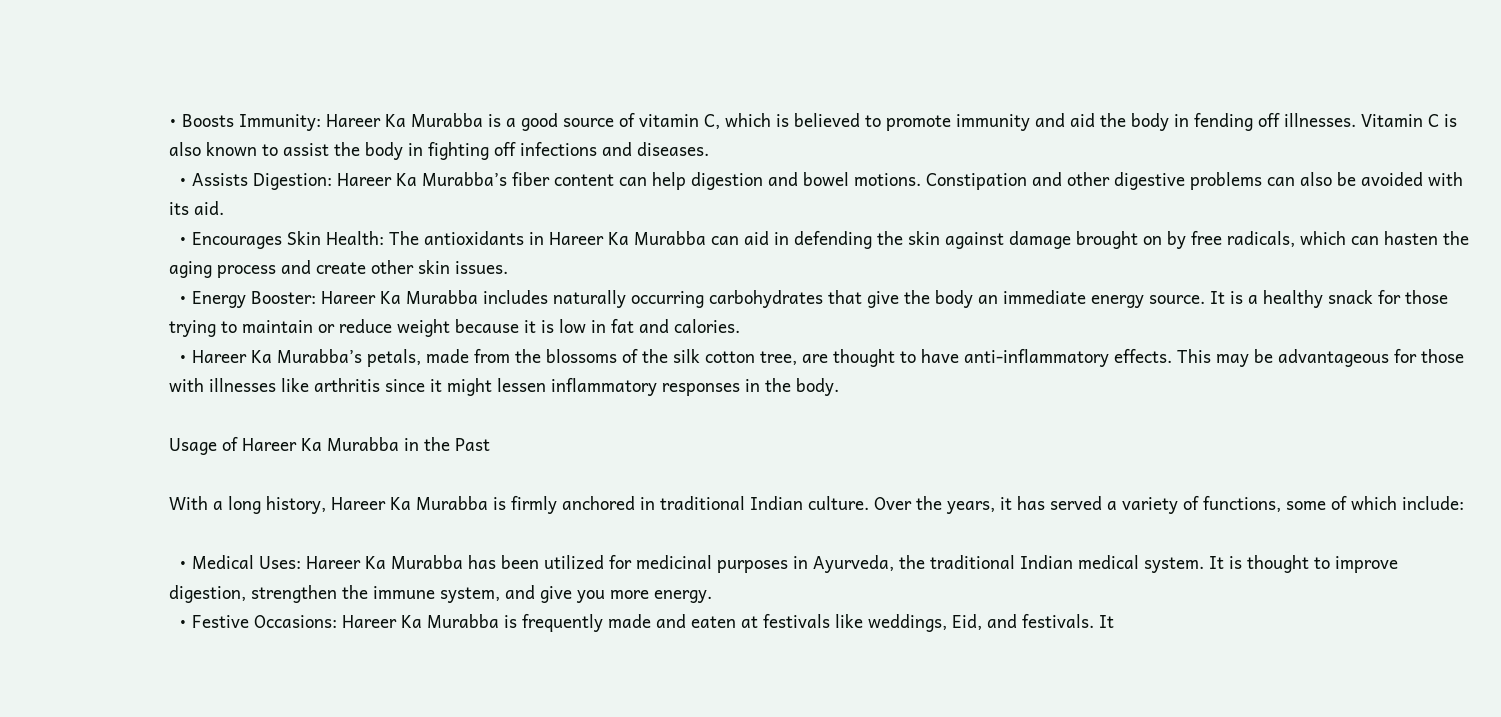• Boosts Immunity: Hareer Ka Murabba is a good source of vitamin C, which is believed to promote immunity and aid the body in fending off illnesses. Vitamin C is also known to assist the body in fighting off infections and diseases.
  • Assists Digestion: Hareer Ka Murabba’s fiber content can help digestion and bowel motions. Constipation and other digestive problems can also be avoided with its aid.
  • Encourages Skin Health: The antioxidants in Hareer Ka Murabba can aid in defending the skin against damage brought on by free radicals, which can hasten the aging process and create other skin issues.
  • Energy Booster: Hareer Ka Murabba includes naturally occurring carbohydrates that give the body an immediate energy source. It is a healthy snack for those trying to maintain or reduce weight because it is low in fat and calories.
  • Hareer Ka Murabba’s petals, made from the blossoms of the silk cotton tree, are thought to have anti-inflammatory effects. This may be advantageous for those with illnesses like arthritis since it might lessen inflammatory responses in the body.

Usage of Hareer Ka Murabba in the Past

With a long history, Hareer Ka Murabba is firmly anchored in traditional Indian culture. Over the years, it has served a variety of functions, some of which include:

  • Medical Uses: Hareer Ka Murabba has been utilized for medicinal purposes in Ayurveda, the traditional Indian medical system. It is thought to improve digestion, strengthen the immune system, and give you more energy.
  • Festive Occasions: Hareer Ka Murabba is frequently made and eaten at festivals like weddings, Eid, and festivals. It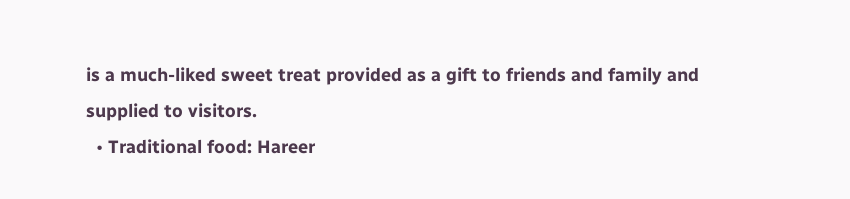is a much-liked sweet treat provided as a gift to friends and family and supplied to visitors.
  • Traditional food: Hareer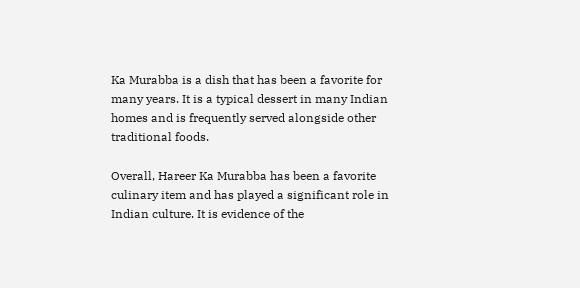Ka Murabba is a dish that has been a favorite for many years. It is a typical dessert in many Indian homes and is frequently served alongside other traditional foods.

Overall, Hareer Ka Murabba has been a favorite culinary item and has played a significant role in Indian culture. It is evidence of the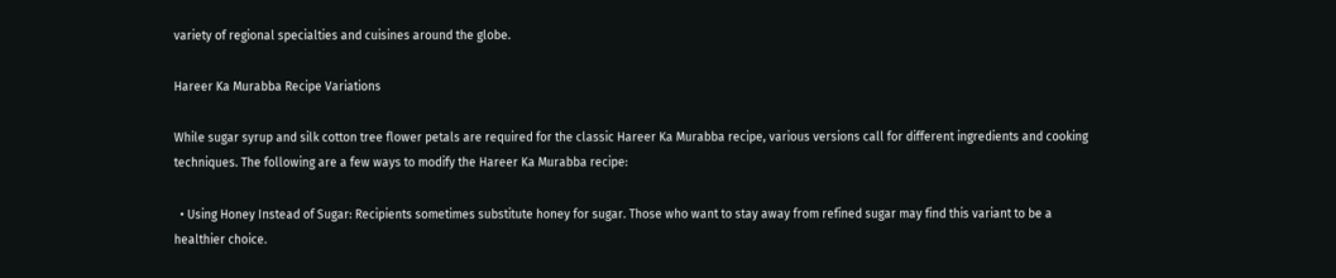variety of regional specialties and cuisines around the globe.

Hareer Ka Murabba Recipe Variations

While sugar syrup and silk cotton tree flower petals are required for the classic Hareer Ka Murabba recipe, various versions call for different ingredients and cooking techniques. The following are a few ways to modify the Hareer Ka Murabba recipe:

  • Using Honey Instead of Sugar: Recipients sometimes substitute honey for sugar. Those who want to stay away from refined sugar may find this variant to be a healthier choice.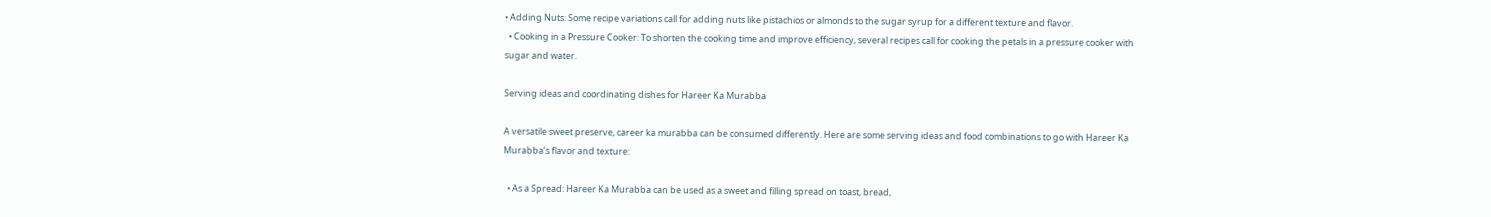• Adding Nuts: Some recipe variations call for adding nuts like pistachios or almonds to the sugar syrup for a different texture and flavor.
  • Cooking in a Pressure Cooker: To shorten the cooking time and improve efficiency, several recipes call for cooking the petals in a pressure cooker with sugar and water.

Serving ideas and coordinating dishes for Hareer Ka Murabba

A versatile sweet preserve, career ka murabba can be consumed differently. Here are some serving ideas and food combinations to go with Hareer Ka Murabba’s flavor and texture:

  • As a Spread: Hareer Ka Murabba can be used as a sweet and filling spread on toast, bread,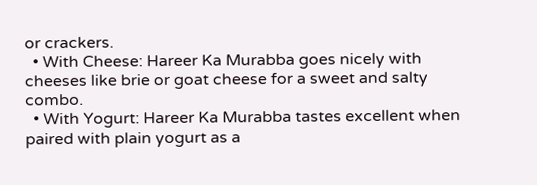or crackers.
  • With Cheese: Hareer Ka Murabba goes nicely with cheeses like brie or goat cheese for a sweet and salty combo.
  • With Yogurt: Hareer Ka Murabba tastes excellent when paired with plain yogurt as a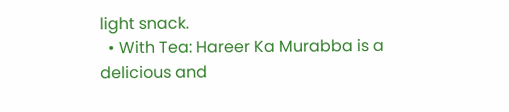light snack.
  • With Tea: Hareer Ka Murabba is a delicious and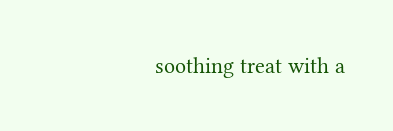soothing treat with a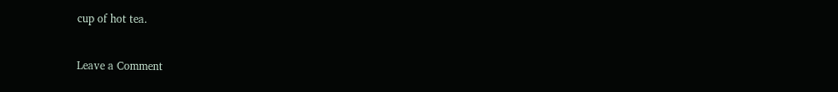cup of hot tea.

Leave a Comment